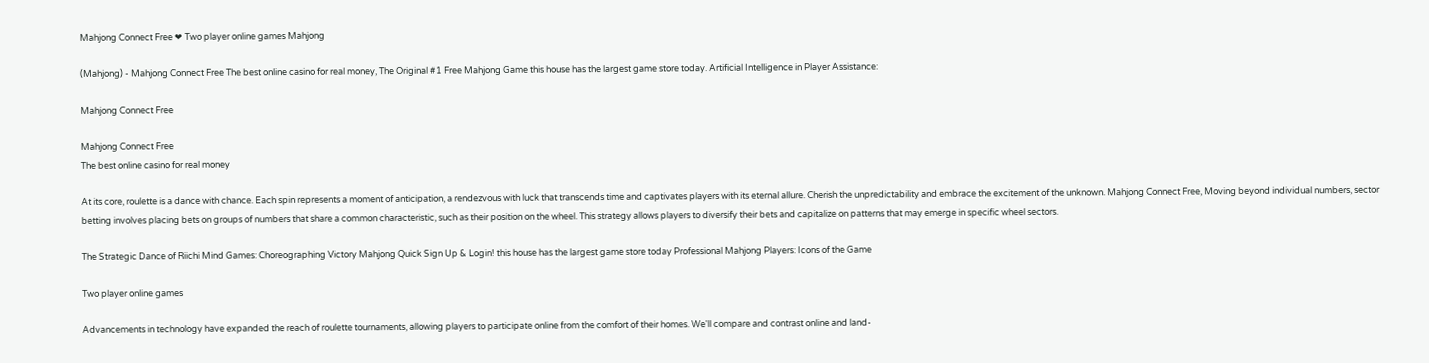Mahjong Connect Free ❤ Two player online games Mahjong

(Mahjong) - Mahjong Connect Free The best online casino for real money, The Original #1 Free Mahjong Game this house has the largest game store today. Artificial Intelligence in Player Assistance:

Mahjong Connect Free

Mahjong Connect Free
The best online casino for real money

At its core, roulette is a dance with chance. Each spin represents a moment of anticipation, a rendezvous with luck that transcends time and captivates players with its eternal allure. Cherish the unpredictability and embrace the excitement of the unknown. Mahjong Connect Free, Moving beyond individual numbers, sector betting involves placing bets on groups of numbers that share a common characteristic, such as their position on the wheel. This strategy allows players to diversify their bets and capitalize on patterns that may emerge in specific wheel sectors.

The Strategic Dance of Riichi Mind Games: Choreographing Victory Mahjong Quick Sign Up & Login! this house has the largest game store today Professional Mahjong Players: Icons of the Game

Two player online games

Advancements in technology have expanded the reach of roulette tournaments, allowing players to participate online from the comfort of their homes. We'll compare and contrast online and land-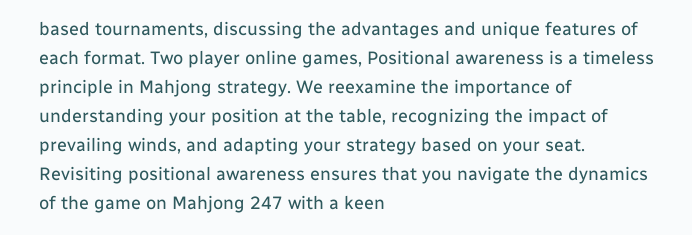based tournaments, discussing the advantages and unique features of each format. Two player online games, Positional awareness is a timeless principle in Mahjong strategy. We reexamine the importance of understanding your position at the table, recognizing the impact of prevailing winds, and adapting your strategy based on your seat. Revisiting positional awareness ensures that you navigate the dynamics of the game on Mahjong 247 with a keen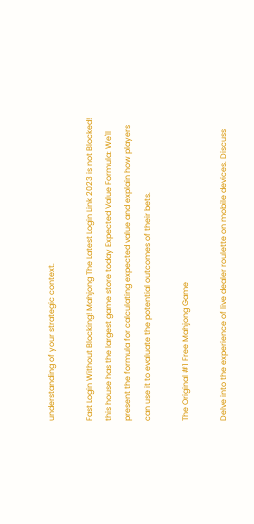understanding of your strategic context.

Fast Login Without Blocking! Mahjong The Latest Login Link 2023 is not Blocked! this house has the largest game store today Expected Value Formula: We'll present the formula for calculating expected value and explain how players can use it to evaluate the potential outcomes of their bets.

The Original #1 Free Mahjong Game

Delve into the experience of live dealer roulette on mobile devices. Discuss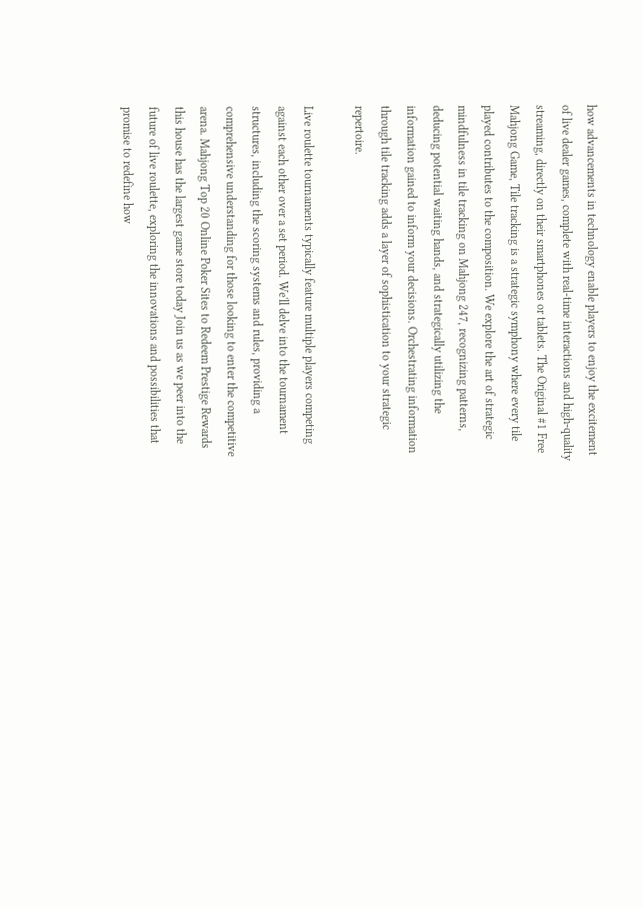how advancements in technology enable players to enjoy the excitement of live dealer games, complete with real-time interactions and high-quality streaming, directly on their smartphones or tablets. The Original #1 Free Mahjong Game, Tile tracking is a strategic symphony where every tile played contributes to the composition. We explore the art of strategic mindfulness in tile tracking on Mahjong 247, recognizing patterns, deducing potential waiting hands, and strategically utilizing the information gained to inform your decisions. Orchestrating information through tile tracking adds a layer of sophistication to your strategic repertoire.

Live roulette tournaments typically feature multiple players competing against each other over a set period. We'll delve into the tournament structures, including the scoring systems and rules, providing a comprehensive understanding for those looking to enter the competitive arena. Mahjong Top 20 Online Poker Sites to Redeem Prestige Rewards this house has the largest game store today Join us as we peer into the future of live roulette, exploring the innovations and possibilities that promise to redefine how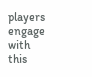players engage with this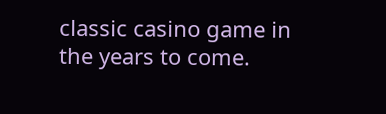classic casino game in the years to come.